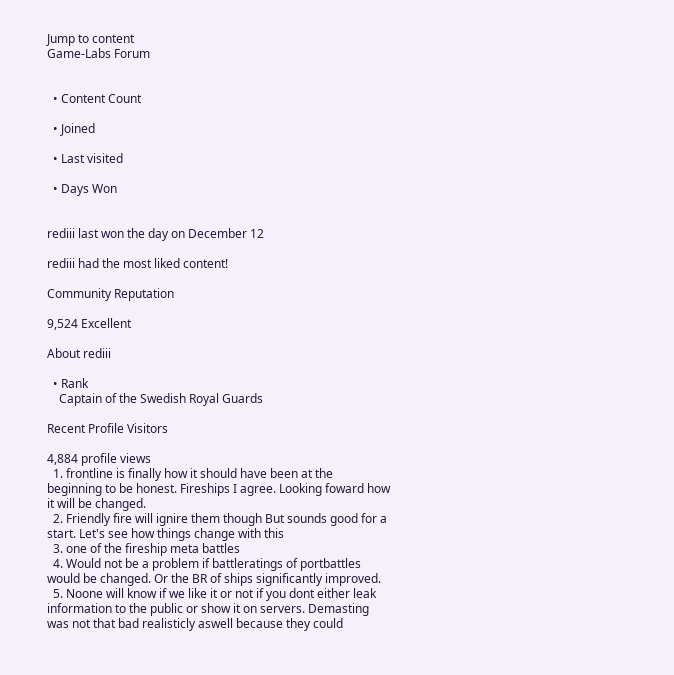Jump to content
Game-Labs Forum


  • Content Count

  • Joined

  • Last visited

  • Days Won


rediii last won the day on December 12

rediii had the most liked content!

Community Reputation

9,524 Excellent

About rediii

  • Rank
    Captain of the Swedish Royal Guards

Recent Profile Visitors

4,884 profile views
  1. frontline is finally how it should have been at the beginning to be honest. Fireships I agree. Looking foward how it will be changed.
  2. Friendly fire will ignire them though But sounds good for a start. Let's see how things change with this
  3. one of the fireship meta battles
  4. Would not be a problem if battleratings of portbattles would be changed. Or the BR of ships significantly improved.
  5. Noone will know if we like it or not if you dont either leak information to the public or show it on servers. Demasting was not that bad realisticly aswell because they could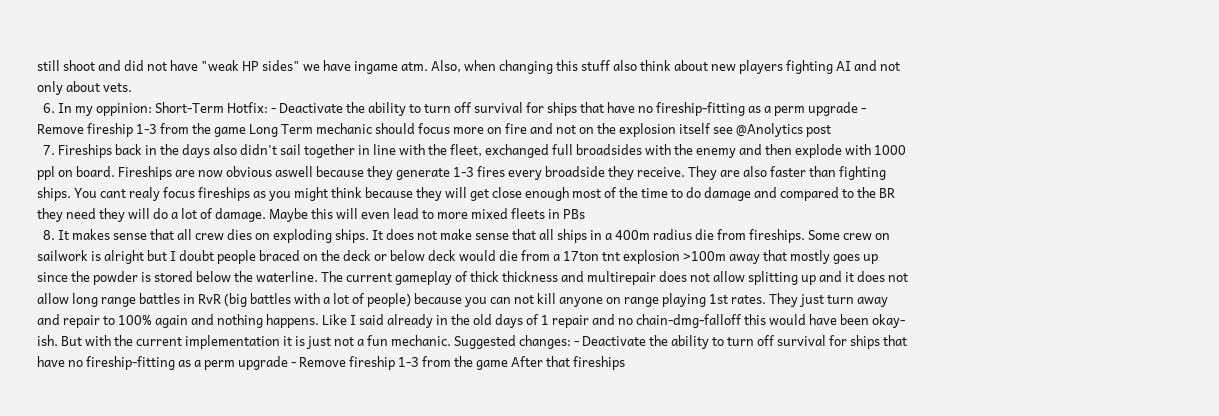still shoot and did not have "weak HP sides" we have ingame atm. Also, when changing this stuff also think about new players fighting AI and not only about vets.
  6. In my oppinion: Short-Term Hotfix: - Deactivate the ability to turn off survival for ships that have no fireship-fitting as a perm upgrade - Remove fireship 1-3 from the game Long Term mechanic should focus more on fire and not on the explosion itself see @Anolytics post
  7. Fireships back in the days also didn't sail together in line with the fleet, exchanged full broadsides with the enemy and then explode with 1000 ppl on board. Fireships are now obvious aswell because they generate 1-3 fires every broadside they receive. They are also faster than fighting ships. You cant realy focus fireships as you might think because they will get close enough most of the time to do damage and compared to the BR they need they will do a lot of damage. Maybe this will even lead to more mixed fleets in PBs
  8. It makes sense that all crew dies on exploding ships. It does not make sense that all ships in a 400m radius die from fireships. Some crew on sailwork is alright but I doubt people braced on the deck or below deck would die from a 17ton tnt explosion >100m away that mostly goes up since the powder is stored below the waterline. The current gameplay of thick thickness and multirepair does not allow splitting up and it does not allow long range battles in RvR (big battles with a lot of people) because you can not kill anyone on range playing 1st rates. They just turn away and repair to 100% again and nothing happens. Like I said already in the old days of 1 repair and no chain-dmg-falloff this would have been okay-ish. But with the current implementation it is just not a fun mechanic. Suggested changes: - Deactivate the ability to turn off survival for ships that have no fireship-fitting as a perm upgrade - Remove fireship 1-3 from the game After that fireships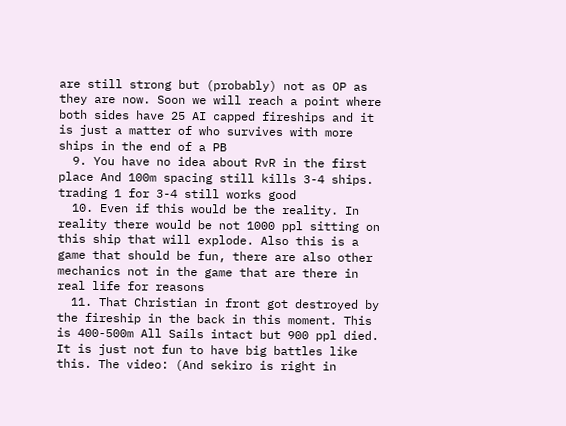are still strong but (probably) not as OP as they are now. Soon we will reach a point where both sides have 25 AI capped fireships and it is just a matter of who survives with more ships in the end of a PB
  9. You have no idea about RvR in the first place And 100m spacing still kills 3-4 ships. trading 1 for 3-4 still works good
  10. Even if this would be the reality. In reality there would be not 1000 ppl sitting on this ship that will explode. Also this is a game that should be fun, there are also other mechanics not in the game that are there in real life for reasons
  11. That Christian in front got destroyed by the fireship in the back in this moment. This is 400-500m All Sails intact but 900 ppl died. It is just not fun to have big battles like this. The video: (And sekiro is right in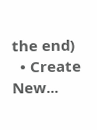the end)
  • Create New...